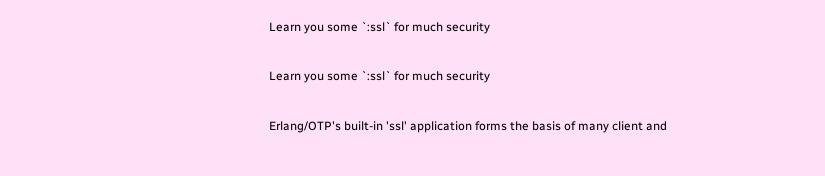Learn you some `:ssl` for much security

Learn you some `:ssl` for much security

Erlang/OTP's built-in 'ssl' application forms the basis of many client and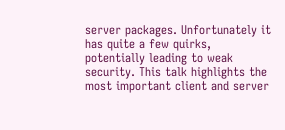server packages. Unfortunately it has quite a few quirks, potentially leading to weak security. This talk highlights the most important client and server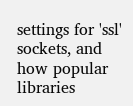settings for 'ssl' sockets, and how popular libraries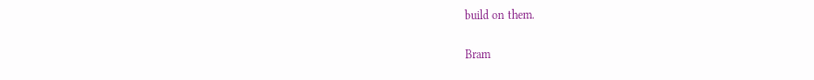build on them.


Bram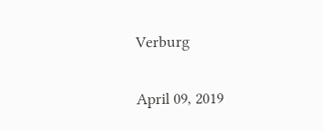Verburg

April 09, 2019